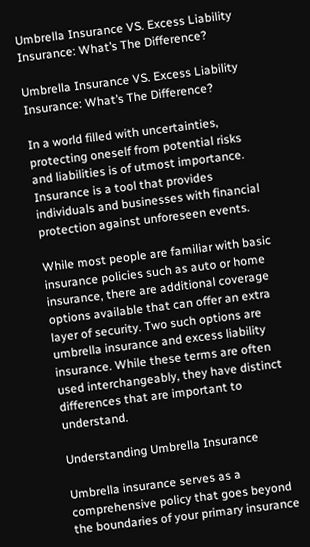Umbrella Insurance VS. Excess Liability Insurance: What’s The Difference?

Umbrella Insurance VS. Excess Liability Insurance: What’s The Difference?

In a world filled with uncertainties, protecting oneself from potential risks and liabilities is of utmost importance. Insurance is a tool that provides individuals and businesses with financial protection against unforeseen events.

While most people are familiar with basic insurance policies such as auto or home insurance, there are additional coverage options available that can offer an extra layer of security. Two such options are umbrella insurance and excess liability insurance. While these terms are often used interchangeably, they have distinct differences that are important to understand.

Understanding Umbrella Insurance

Umbrella insurance serves as a comprehensive policy that goes beyond the boundaries of your primary insurance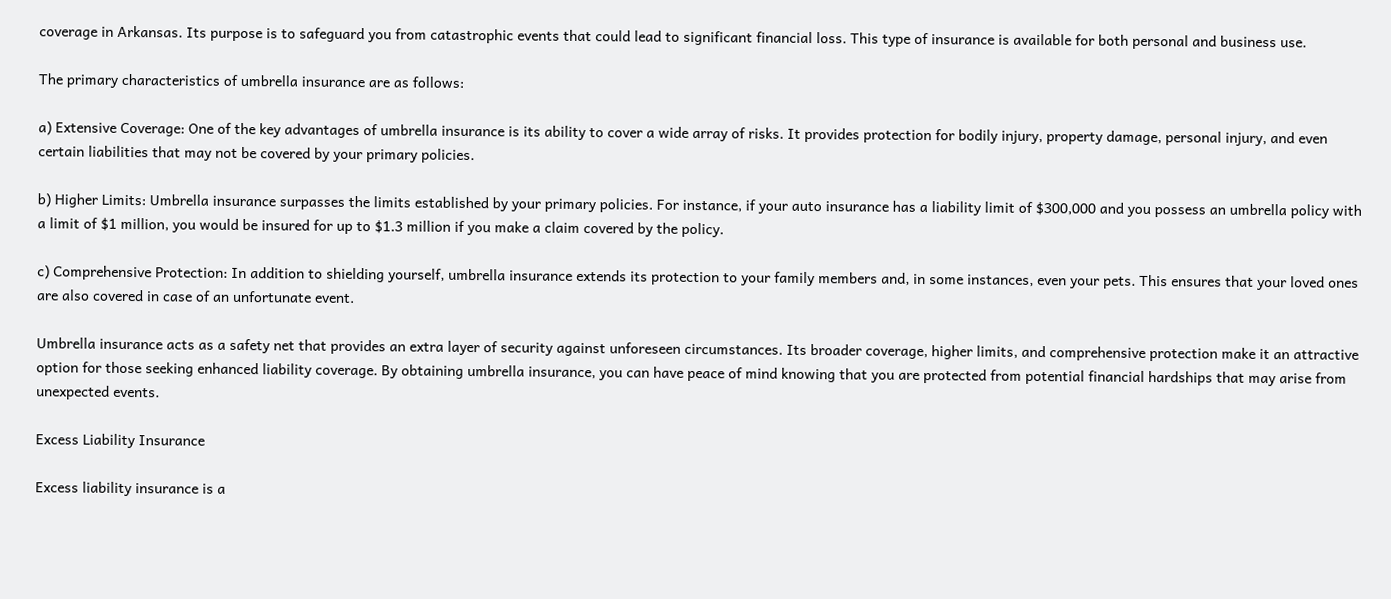coverage in Arkansas. Its purpose is to safeguard you from catastrophic events that could lead to significant financial loss. This type of insurance is available for both personal and business use.

The primary characteristics of umbrella insurance are as follows:

a) Extensive Coverage: One of the key advantages of umbrella insurance is its ability to cover a wide array of risks. It provides protection for bodily injury, property damage, personal injury, and even certain liabilities that may not be covered by your primary policies.

b) Higher Limits: Umbrella insurance surpasses the limits established by your primary policies. For instance, if your auto insurance has a liability limit of $300,000 and you possess an umbrella policy with a limit of $1 million, you would be insured for up to $1.3 million if you make a claim covered by the policy.

c) Comprehensive Protection: In addition to shielding yourself, umbrella insurance extends its protection to your family members and, in some instances, even your pets. This ensures that your loved ones are also covered in case of an unfortunate event.

Umbrella insurance acts as a safety net that provides an extra layer of security against unforeseen circumstances. Its broader coverage, higher limits, and comprehensive protection make it an attractive option for those seeking enhanced liability coverage. By obtaining umbrella insurance, you can have peace of mind knowing that you are protected from potential financial hardships that may arise from unexpected events.

Excess Liability Insurance

Excess liability insurance is a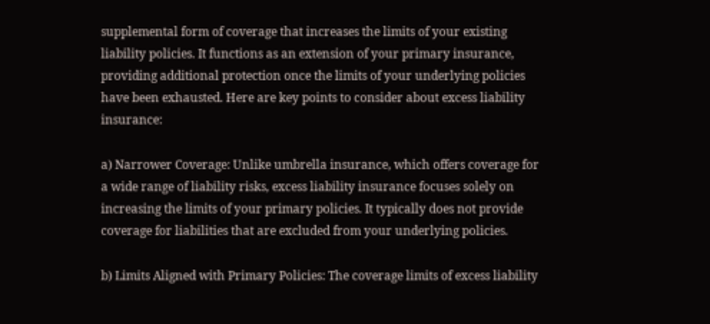supplemental form of coverage that increases the limits of your existing liability policies. It functions as an extension of your primary insurance, providing additional protection once the limits of your underlying policies have been exhausted. Here are key points to consider about excess liability insurance:

a) Narrower Coverage: Unlike umbrella insurance, which offers coverage for a wide range of liability risks, excess liability insurance focuses solely on increasing the limits of your primary policies. It typically does not provide coverage for liabilities that are excluded from your underlying policies.

b) Limits Aligned with Primary Policies: The coverage limits of excess liability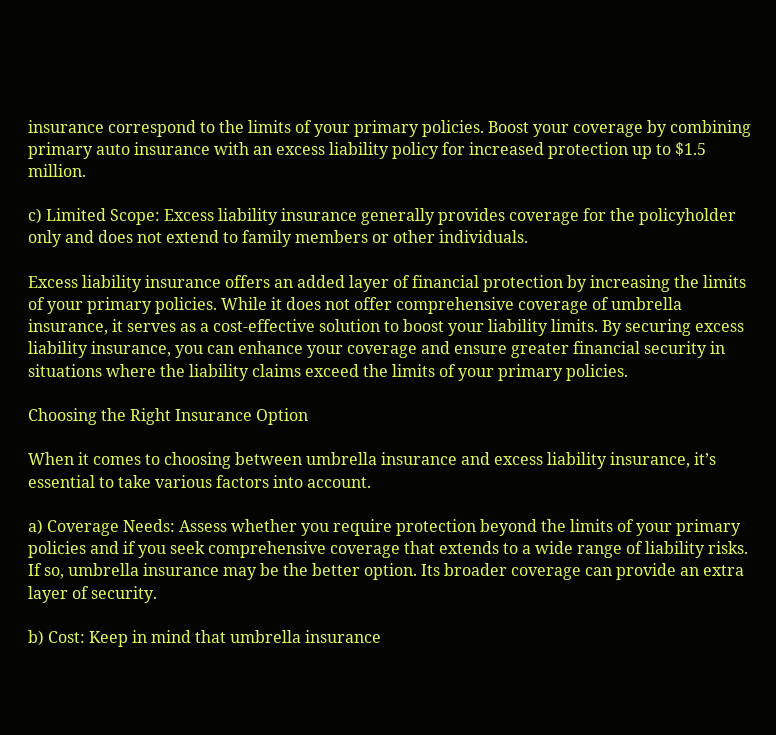insurance correspond to the limits of your primary policies. Boost your coverage by combining primary auto insurance with an excess liability policy for increased protection up to $1.5 million.

c) Limited Scope: Excess liability insurance generally provides coverage for the policyholder only and does not extend to family members or other individuals.

Excess liability insurance offers an added layer of financial protection by increasing the limits of your primary policies. While it does not offer comprehensive coverage of umbrella insurance, it serves as a cost-effective solution to boost your liability limits. By securing excess liability insurance, you can enhance your coverage and ensure greater financial security in situations where the liability claims exceed the limits of your primary policies.

Choosing the Right Insurance Option

When it comes to choosing between umbrella insurance and excess liability insurance, it’s essential to take various factors into account.

a) Coverage Needs: Assess whether you require protection beyond the limits of your primary policies and if you seek comprehensive coverage that extends to a wide range of liability risks. If so, umbrella insurance may be the better option. Its broader coverage can provide an extra layer of security.

b) Cost: Keep in mind that umbrella insurance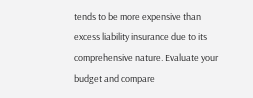tends to be more expensive than excess liability insurance due to its comprehensive nature. Evaluate your budget and compare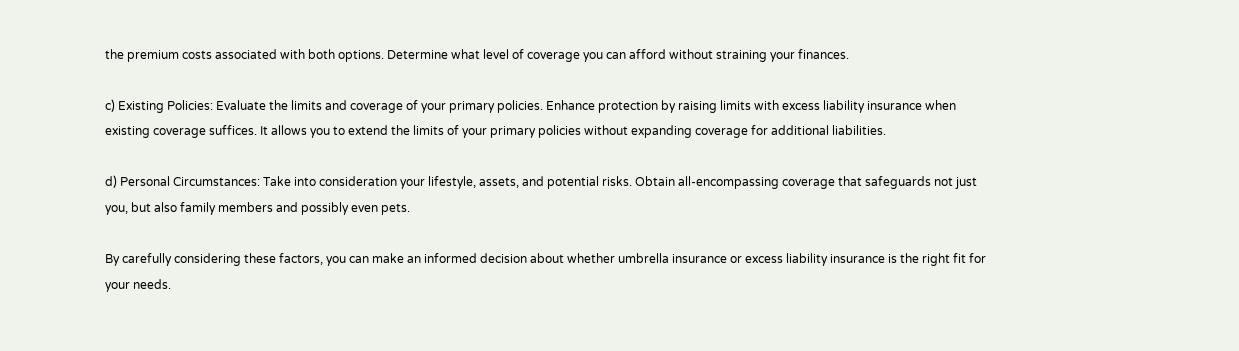the premium costs associated with both options. Determine what level of coverage you can afford without straining your finances.

c) Existing Policies: Evaluate the limits and coverage of your primary policies. Enhance protection by raising limits with excess liability insurance when existing coverage suffices. It allows you to extend the limits of your primary policies without expanding coverage for additional liabilities.

d) Personal Circumstances: Take into consideration your lifestyle, assets, and potential risks. Obtain all-encompassing coverage that safeguards not just you, but also family members and possibly even pets.

By carefully considering these factors, you can make an informed decision about whether umbrella insurance or excess liability insurance is the right fit for your needs.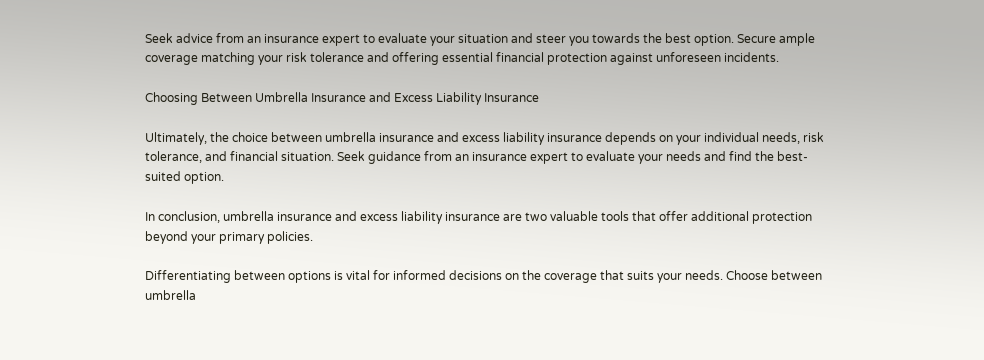Seek advice from an insurance expert to evaluate your situation and steer you towards the best option. Secure ample coverage matching your risk tolerance and offering essential financial protection against unforeseen incidents.

Choosing Between Umbrella Insurance and Excess Liability Insurance

Ultimately, the choice between umbrella insurance and excess liability insurance depends on your individual needs, risk tolerance, and financial situation. Seek guidance from an insurance expert to evaluate your needs and find the best-suited option.

In conclusion, umbrella insurance and excess liability insurance are two valuable tools that offer additional protection beyond your primary policies.

Differentiating between options is vital for informed decisions on the coverage that suits your needs. Choose between umbrella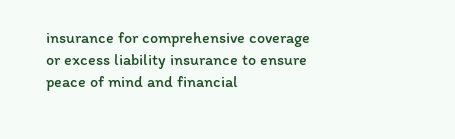insurance for comprehensive coverage or excess liability insurance to ensure peace of mind and financial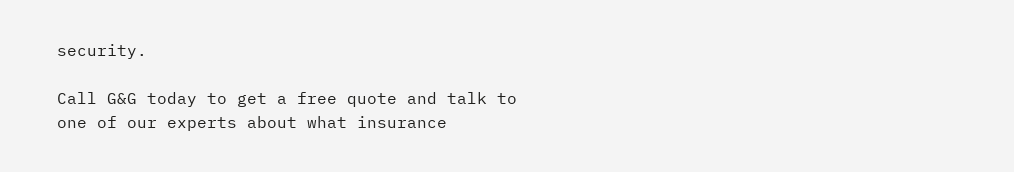security.

Call G&G today to get a free quote and talk to one of our experts about what insurance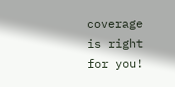coverage is right for you!